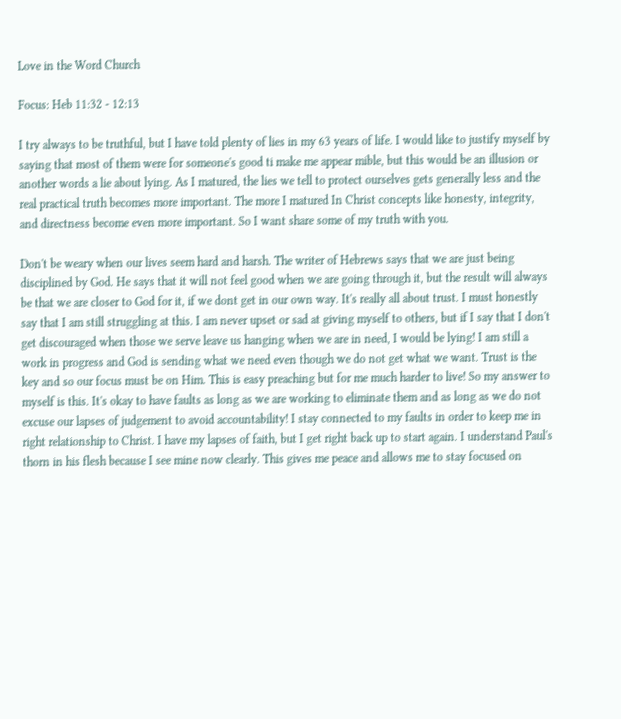Love in the Word Church

Focus: Heb 11:32 - 12:13

I try always to be truthful, but I have told plenty of lies in my 63 years of life. I would like to justify myself by saying that most of them were for someone's good ti make me appear mible, but this would be an illusion or another words a lie about lying. As I matured, the lies we tell to protect ourselves gets generally less and the real practical truth becomes more important. The more I matured In Christ concepts like honesty, integrity, and directness become even more important. So I want share some of my truth with you.

Don't be weary when our lives seem hard and harsh. The writer of Hebrews says that we are just being disciplined by God. He says that it will not feel good when we are going through it, but the result will always be that we are closer to God for it, if we dont get in our own way. It's really all about trust. I must honestly say that I am still struggling at this. I am never upset or sad at giving myself to others, but if I say that I don't get discouraged when those we serve leave us hanging when we are in need, I would be lying! I am still a work in progress and God is sending what we need even though we do not get what we want. Trust is the key and so our focus must be on Him. This is easy preaching but for me much harder to live! So my answer to myself is this. It's okay to have faults as long as we are working to eliminate them and as long as we do not excuse our lapses of judgement to avoid accountability! I stay connected to my faults in order to keep me in right relationship to Christ. I have my lapses of faith, but I get right back up to start again. I understand Paul's thorn in his flesh because I see mine now clearly. This gives me peace and allows me to stay focused on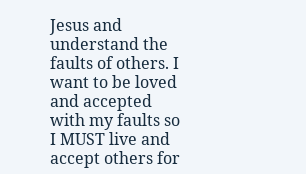Jesus and understand the faults of others. I want to be loved and accepted with my faults so I MUST live and accept others for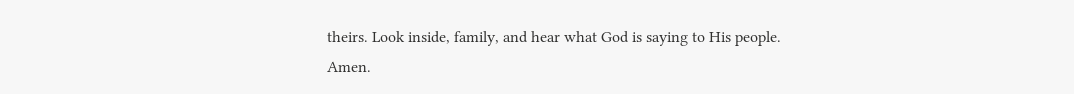theirs. Look inside, family, and hear what God is saying to His people. Amen.